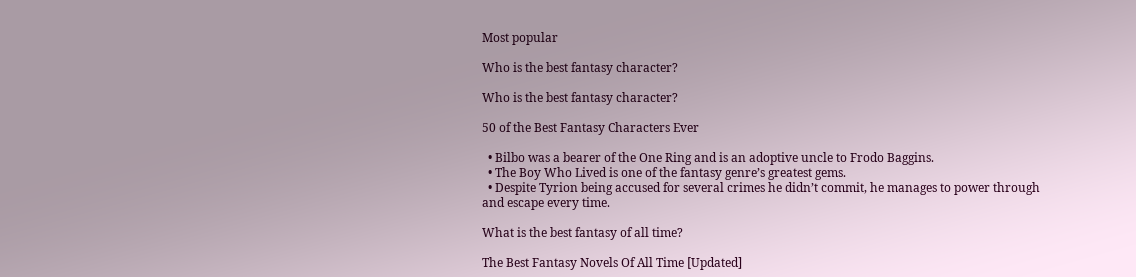Most popular

Who is the best fantasy character?

Who is the best fantasy character?

50 of the Best Fantasy Characters Ever

  • Bilbo was a bearer of the One Ring and is an adoptive uncle to Frodo Baggins.
  • The Boy Who Lived is one of the fantasy genre’s greatest gems.
  • Despite Tyrion being accused for several crimes he didn’t commit, he manages to power through and escape every time.

What is the best fantasy of all time?

The Best Fantasy Novels Of All Time [Updated]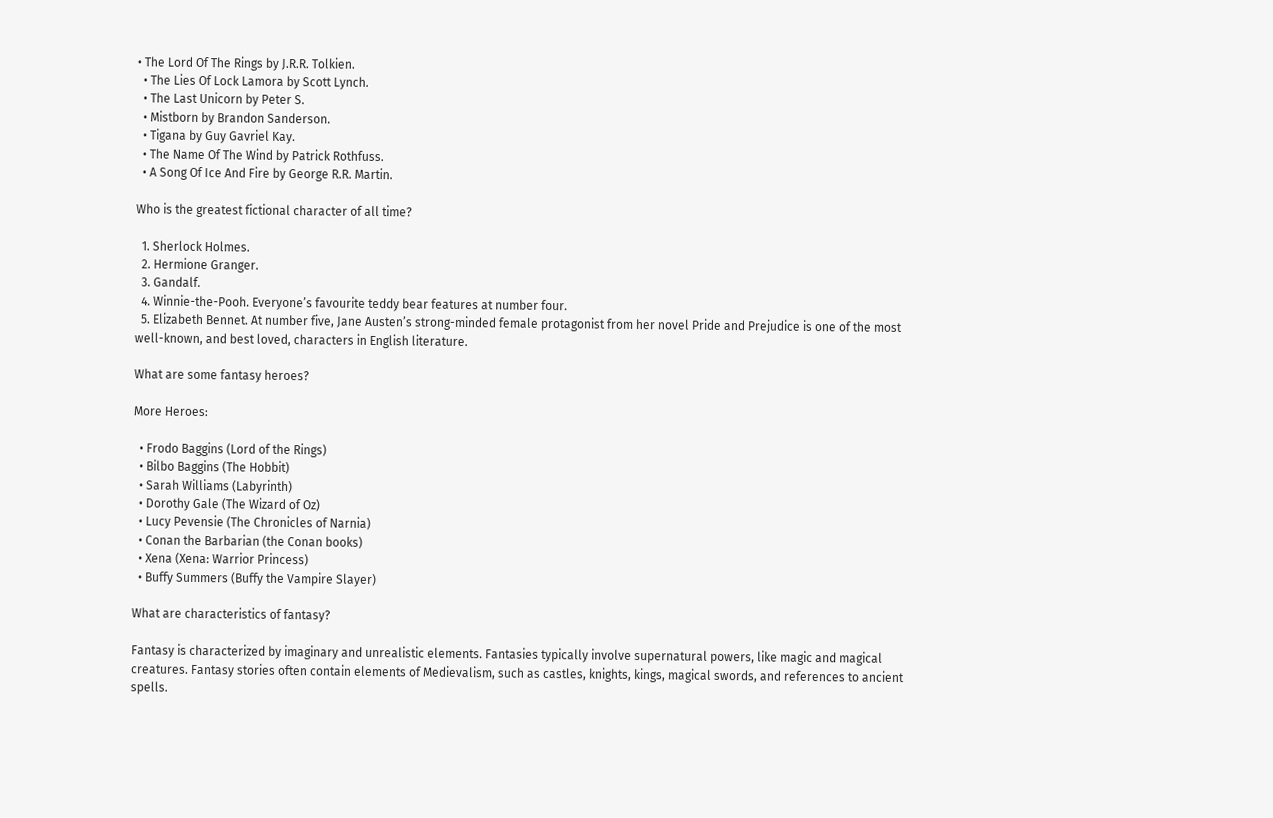• The Lord Of The Rings by J.R.R. Tolkien.
  • The Lies Of Lock Lamora by Scott Lynch.
  • The Last Unicorn by Peter S.
  • Mistborn by Brandon Sanderson.
  • Tigana by Guy Gavriel Kay.
  • The Name Of The Wind by Patrick Rothfuss.
  • A Song Of Ice And Fire by George R.R. Martin.

Who is the greatest fictional character of all time?

  1. Sherlock Holmes.
  2. Hermione Granger.
  3. Gandalf.
  4. Winnie-the-Pooh. Everyone’s favourite teddy bear features at number four.
  5. Elizabeth Bennet. At number five, Jane Austen’s strong-minded female protagonist from her novel Pride and Prejudice is one of the most well-known, and best loved, characters in English literature.

What are some fantasy heroes?

More Heroes:

  • Frodo Baggins (Lord of the Rings)
  • Bilbo Baggins (The Hobbit)
  • Sarah Williams (Labyrinth)
  • Dorothy Gale (The Wizard of Oz)
  • Lucy Pevensie (The Chronicles of Narnia)
  • Conan the Barbarian (the Conan books)
  • Xena (Xena: Warrior Princess)
  • Buffy Summers (Buffy the Vampire Slayer)

What are characteristics of fantasy?

Fantasy is characterized by imaginary and unrealistic elements. Fantasies typically involve supernatural powers, like magic and magical creatures. Fantasy stories often contain elements of Medievalism, such as castles, knights, kings, magical swords, and references to ancient spells.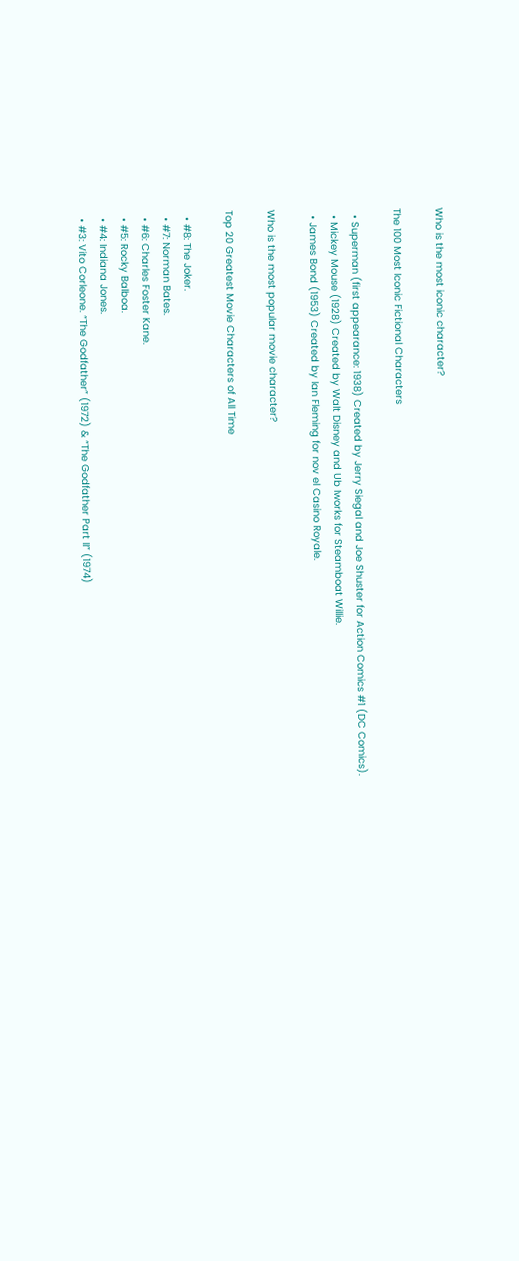Who is the most iconic character?

The 100 Most Iconic Fictional Characters

  • Superman (first appearance: 1938) Created by Jerry Siegal and Joe Shuster for Action Comics #1 (DC Comics).
  • Mickey Mouse (1928) Created by Walt Disney and Ub Iworks for Steamboat Willie.
  • James Bond (1953) Created by Ian Fleming for nov el Casino Royale.

Who is the most popular movie character?

Top 20 Greatest Movie Characters of All Time

  • #8: The Joker.
  • #7: Norman Bates.
  • #6: Charles Foster Kane.
  • #5: Rocky Balboa.
  • #4: Indiana Jones.
  • #3: Vito Corleone. “The Godfather” (1972) & “The Godfather Part II” (1974)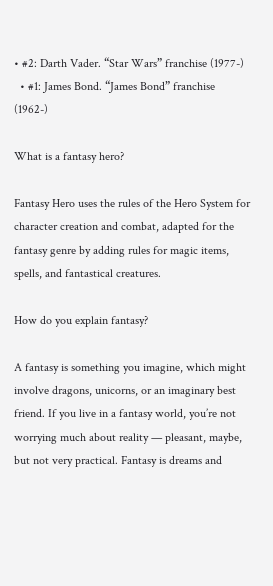• #2: Darth Vader. “Star Wars” franchise (1977-)
  • #1: James Bond. “James Bond” franchise (1962-)

What is a fantasy hero?

Fantasy Hero uses the rules of the Hero System for character creation and combat, adapted for the fantasy genre by adding rules for magic items, spells, and fantastical creatures.

How do you explain fantasy?

A fantasy is something you imagine, which might involve dragons, unicorns, or an imaginary best friend. If you live in a fantasy world, you’re not worrying much about reality — pleasant, maybe, but not very practical. Fantasy is dreams and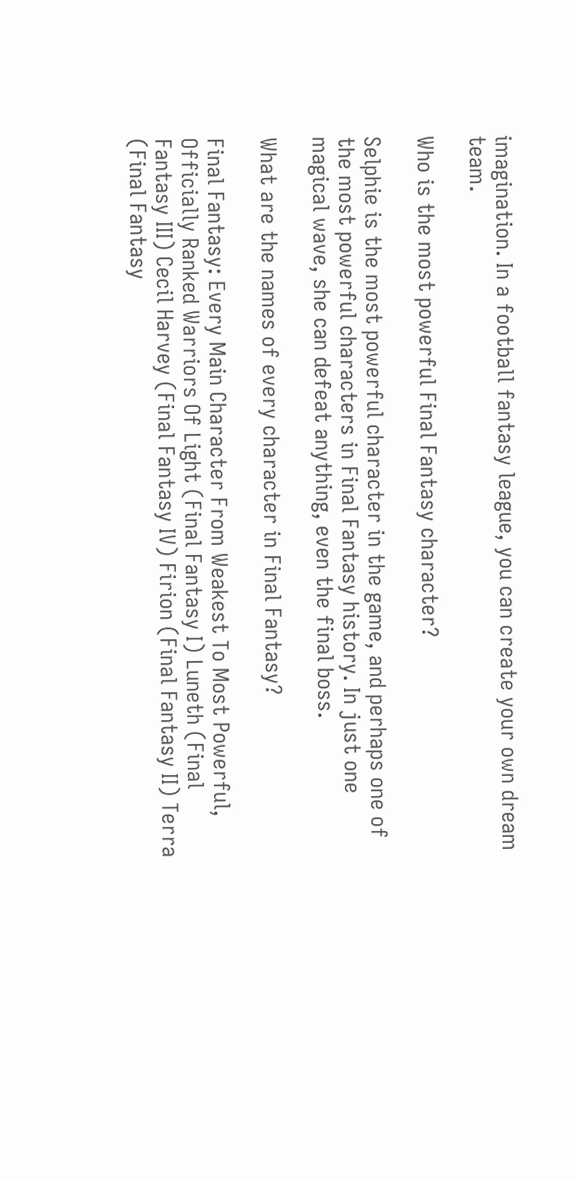imagination. In a football fantasy league, you can create your own dream team.

Who is the most powerful Final Fantasy character?

Selphie is the most powerful character in the game, and perhaps one of the most powerful characters in Final Fantasy history. In just one magical wave, she can defeat anything, even the final boss.

What are the names of every character in Final Fantasy?

Final Fantasy: Every Main Character From Weakest To Most Powerful, Officially Ranked Warriors Of Light (Final Fantasy I) Luneth (Final Fantasy III) Cecil Harvey (Final Fantasy IV) Firion (Final Fantasy II) Terra (Final Fantasy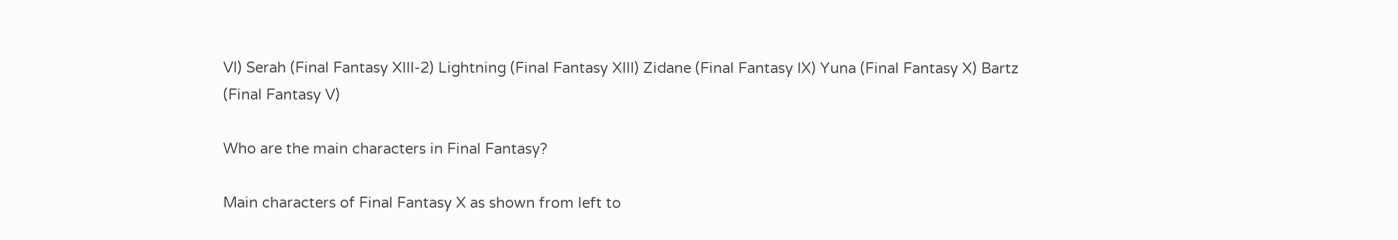VI) Serah (Final Fantasy XIII-2) Lightning (Final Fantasy XIII) Zidane (Final Fantasy IX) Yuna (Final Fantasy X) Bartz (Final Fantasy V)

Who are the main characters in Final Fantasy?

Main characters of Final Fantasy X as shown from left to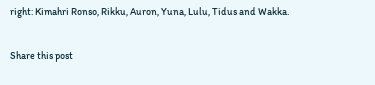right: Kimahri Ronso, Rikku, Auron, Yuna, Lulu, Tidus and Wakka.

Share this post